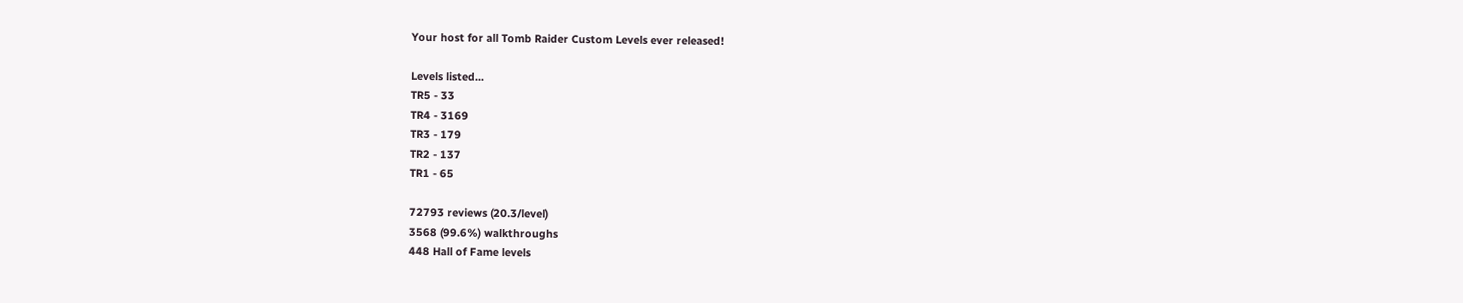Your host for all Tomb Raider Custom Levels ever released!

Levels listed...
TR5 - 33
TR4 - 3169
TR3 - 179
TR2 - 137
TR1 - 65

72793 reviews (20.3/level)
3568 (99.6%) walkthroughs
448 Hall of Fame levels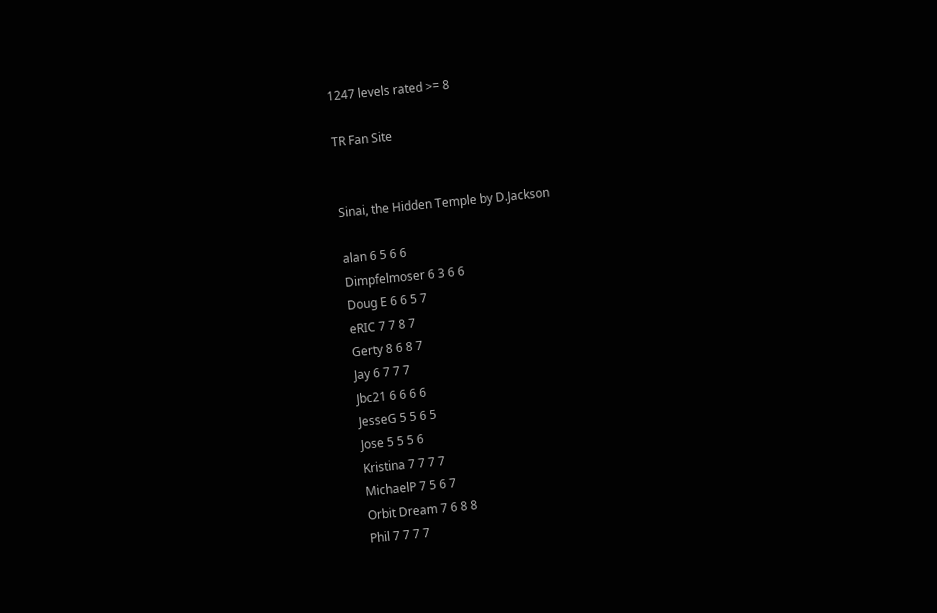1247 levels rated >= 8

TR Fan Site


Sinai, the Hidden Temple by D.Jackson

alan 6 5 6 6
Dimpfelmoser 6 3 6 6
Doug E 6 6 5 7
eRIC 7 7 8 7
Gerty 8 6 8 7
Jay 6 7 7 7
Jbc21 6 6 6 6
JesseG 5 5 6 5
Jose 5 5 5 6
Kristina 7 7 7 7
MichaelP 7 5 6 7
Orbit Dream 7 6 8 8
Phil 7 7 7 7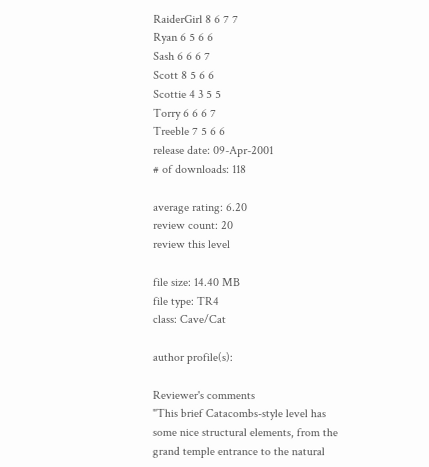RaiderGirl 8 6 7 7
Ryan 6 5 6 6
Sash 6 6 6 7
Scott 8 5 6 6
Scottie 4 3 5 5
Torry 6 6 6 7
Treeble 7 5 6 6
release date: 09-Apr-2001
# of downloads: 118

average rating: 6.20
review count: 20
review this level

file size: 14.40 MB
file type: TR4
class: Cave/Cat

author profile(s):

Reviewer's comments
"This brief Catacombs-style level has some nice structural elements, from the grand temple entrance to the natural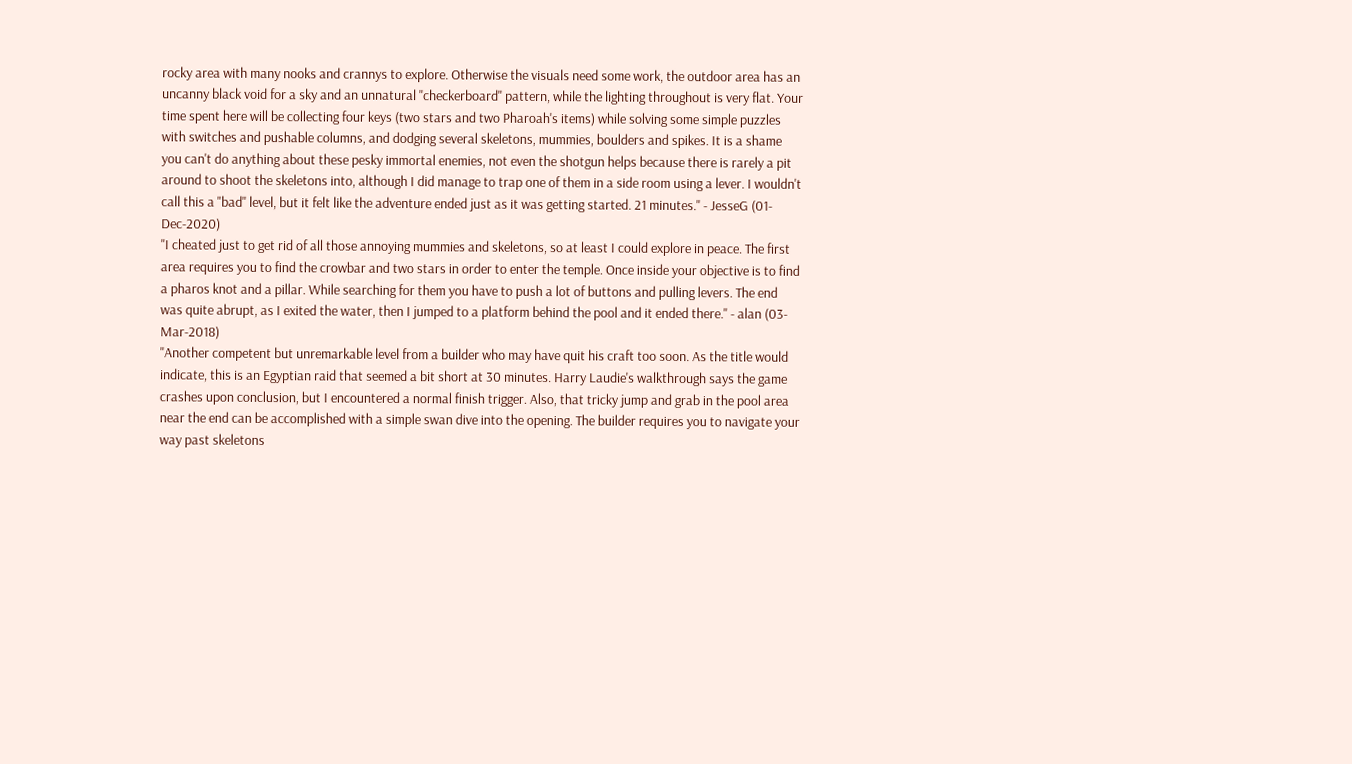rocky area with many nooks and crannys to explore. Otherwise the visuals need some work, the outdoor area has an uncanny black void for a sky and an unnatural "checkerboard" pattern, while the lighting throughout is very flat. Your time spent here will be collecting four keys (two stars and two Pharoah's items) while solving some simple puzzles with switches and pushable columns, and dodging several skeletons, mummies, boulders and spikes. It is a shame you can't do anything about these pesky immortal enemies, not even the shotgun helps because there is rarely a pit around to shoot the skeletons into, although I did manage to trap one of them in a side room using a lever. I wouldn't call this a "bad" level, but it felt like the adventure ended just as it was getting started. 21 minutes." - JesseG (01-Dec-2020)
"I cheated just to get rid of all those annoying mummies and skeletons, so at least I could explore in peace. The first area requires you to find the crowbar and two stars in order to enter the temple. Once inside your objective is to find a pharos knot and a pillar. While searching for them you have to push a lot of buttons and pulling levers. The end was quite abrupt, as I exited the water, then I jumped to a platform behind the pool and it ended there." - alan (03-Mar-2018)
"Another competent but unremarkable level from a builder who may have quit his craft too soon. As the title would indicate, this is an Egyptian raid that seemed a bit short at 30 minutes. Harry Laudie's walkthrough says the game crashes upon conclusion, but I encountered a normal finish trigger. Also, that tricky jump and grab in the pool area near the end can be accomplished with a simple swan dive into the opening. The builder requires you to navigate your way past skeletons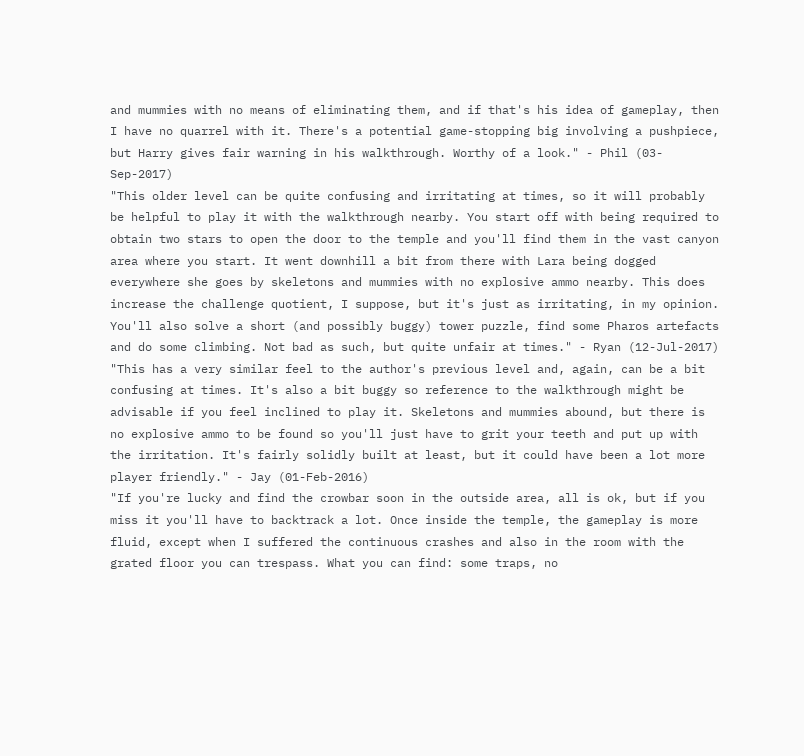and mummies with no means of eliminating them, and if that's his idea of gameplay, then I have no quarrel with it. There's a potential game-stopping big involving a pushpiece, but Harry gives fair warning in his walkthrough. Worthy of a look." - Phil (03-Sep-2017)
"This older level can be quite confusing and irritating at times, so it will probably be helpful to play it with the walkthrough nearby. You start off with being required to obtain two stars to open the door to the temple and you'll find them in the vast canyon area where you start. It went downhill a bit from there with Lara being dogged everywhere she goes by skeletons and mummies with no explosive ammo nearby. This does increase the challenge quotient, I suppose, but it's just as irritating, in my opinion. You'll also solve a short (and possibly buggy) tower puzzle, find some Pharos artefacts and do some climbing. Not bad as such, but quite unfair at times." - Ryan (12-Jul-2017)
"This has a very similar feel to the author's previous level and, again, can be a bit confusing at times. It's also a bit buggy so reference to the walkthrough might be advisable if you feel inclined to play it. Skeletons and mummies abound, but there is no explosive ammo to be found so you'll just have to grit your teeth and put up with the irritation. It's fairly solidly built at least, but it could have been a lot more player friendly." - Jay (01-Feb-2016)
"If you're lucky and find the crowbar soon in the outside area, all is ok, but if you miss it you'll have to backtrack a lot. Once inside the temple, the gameplay is more fluid, except when I suffered the continuous crashes and also in the room with the grated floor you can trespass. What you can find: some traps, no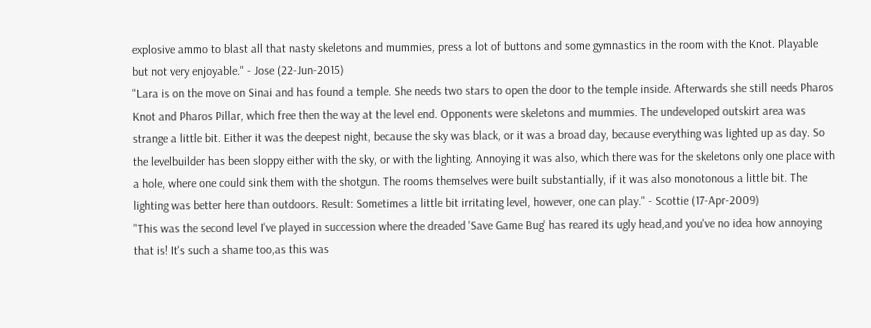explosive ammo to blast all that nasty skeletons and mummies, press a lot of buttons and some gymnastics in the room with the Knot. Playable but not very enjoyable." - Jose (22-Jun-2015)
"Lara is on the move on Sinai and has found a temple. She needs two stars to open the door to the temple inside. Afterwards she still needs Pharos Knot and Pharos Pillar, which free then the way at the level end. Opponents were skeletons and mummies. The undeveloped outskirt area was strange a little bit. Either it was the deepest night, because the sky was black, or it was a broad day, because everything was lighted up as day. So the levelbuilder has been sloppy either with the sky, or with the lighting. Annoying it was also, which there was for the skeletons only one place with a hole, where one could sink them with the shotgun. The rooms themselves were built substantially, if it was also monotonous a little bit. The lighting was better here than outdoors. Result: Sometimes a little bit irritating level, however, one can play." - Scottie (17-Apr-2009)
"This was the second level I've played in succession where the dreaded 'Save Game Bug' has reared its ugly head,and you've no idea how annoying that is! It's such a shame too,as this was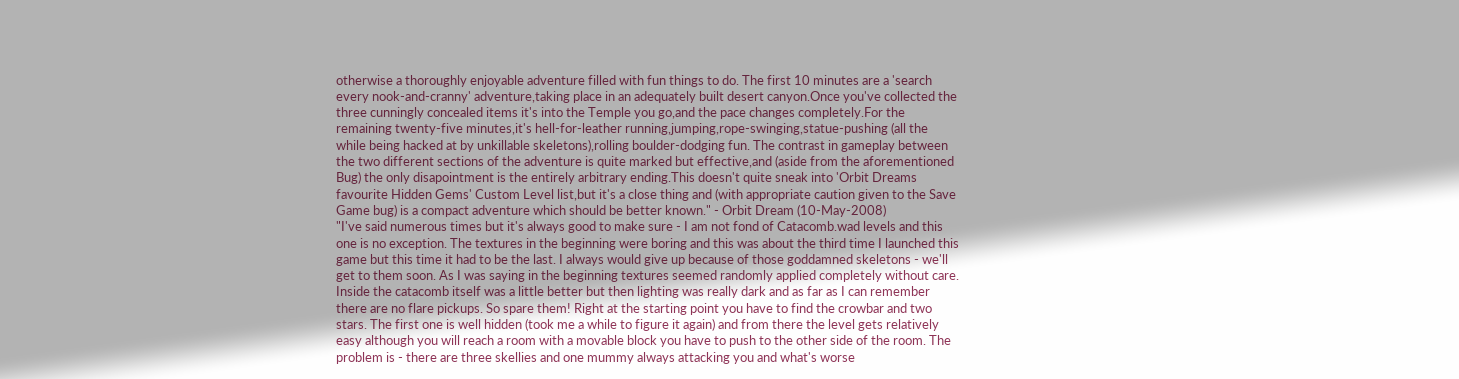otherwise a thoroughly enjoyable adventure filled with fun things to do. The first 10 minutes are a 'search every nook-and-cranny' adventure,taking place in an adequately built desert canyon.Once you've collected the three cunningly concealed items it's into the Temple you go,and the pace changes completely.For the remaining twenty-five minutes,it's hell-for-leather running,jumping,rope-swinging,statue-pushing (all the while being hacked at by unkillable skeletons),rolling boulder-dodging fun. The contrast in gameplay between the two different sections of the adventure is quite marked but effective,and (aside from the aforementioned Bug) the only disapointment is the entirely arbitrary ending.This doesn't quite sneak into 'Orbit Dreams favourite Hidden Gems' Custom Level list,but it's a close thing and (with appropriate caution given to the Save Game bug) is a compact adventure which should be better known." - Orbit Dream (10-May-2008)
"I've said numerous times but it's always good to make sure - I am not fond of Catacomb.wad levels and this one is no exception. The textures in the beginning were boring and this was about the third time I launched this game but this time it had to be the last. I always would give up because of those goddamned skeletons - we'll get to them soon. As I was saying in the beginning textures seemed randomly applied completely without care. Inside the catacomb itself was a little better but then lighting was really dark and as far as I can remember there are no flare pickups. So spare them! Right at the starting point you have to find the crowbar and two stars. The first one is well hidden (took me a while to figure it again) and from there the level gets relatively easy although you will reach a room with a movable block you have to push to the other side of the room. The problem is - there are three skellies and one mummy always attacking you and what's worse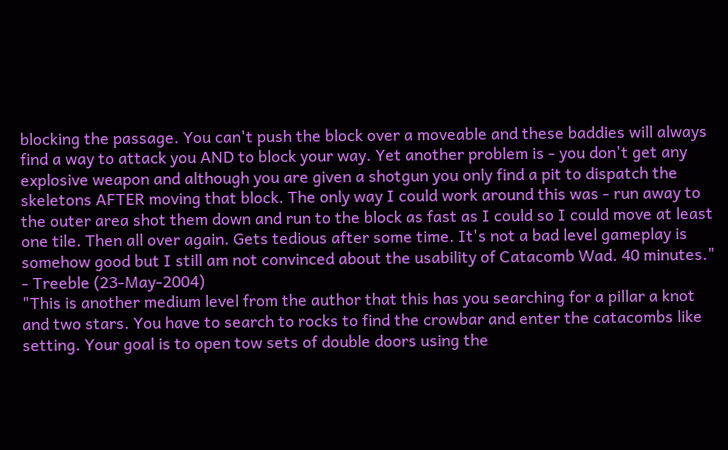blocking the passage. You can't push the block over a moveable and these baddies will always find a way to attack you AND to block your way. Yet another problem is - you don't get any explosive weapon and although you are given a shotgun you only find a pit to dispatch the skeletons AFTER moving that block. The only way I could work around this was - run away to the outer area shot them down and run to the block as fast as I could so I could move at least one tile. Then all over again. Gets tedious after some time. It's not a bad level gameplay is somehow good but I still am not convinced about the usability of Catacomb Wad. 40 minutes." - Treeble (23-May-2004)
"This is another medium level from the author that this has you searching for a pillar a knot and two stars. You have to search to rocks to find the crowbar and enter the catacombs like setting. Your goal is to open tow sets of double doors using the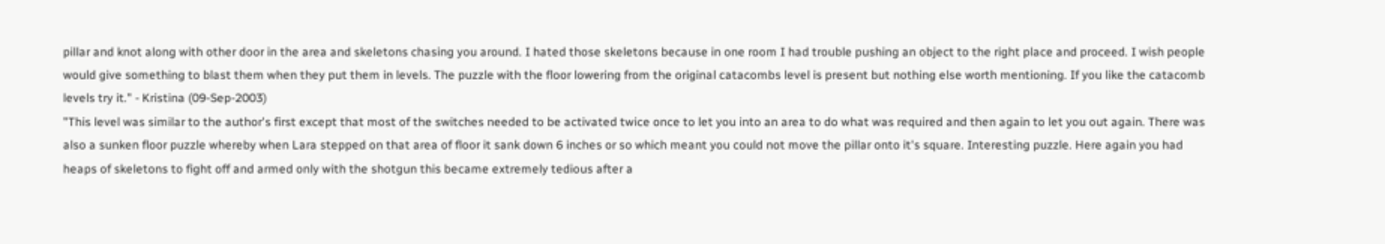pillar and knot along with other door in the area and skeletons chasing you around. I hated those skeletons because in one room I had trouble pushing an object to the right place and proceed. I wish people would give something to blast them when they put them in levels. The puzzle with the floor lowering from the original catacombs level is present but nothing else worth mentioning. If you like the catacomb levels try it." - Kristina (09-Sep-2003)
"This level was similar to the author's first except that most of the switches needed to be activated twice once to let you into an area to do what was required and then again to let you out again. There was also a sunken floor puzzle whereby when Lara stepped on that area of floor it sank down 6 inches or so which meant you could not move the pillar onto it's square. Interesting puzzle. Here again you had heaps of skeletons to fight off and armed only with the shotgun this became extremely tedious after a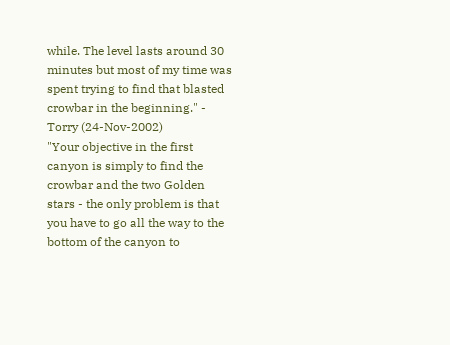while. The level lasts around 30 minutes but most of my time was spent trying to find that blasted crowbar in the beginning." - Torry (24-Nov-2002)
"Your objective in the first canyon is simply to find the crowbar and the two Golden stars - the only problem is that you have to go all the way to the bottom of the canyon to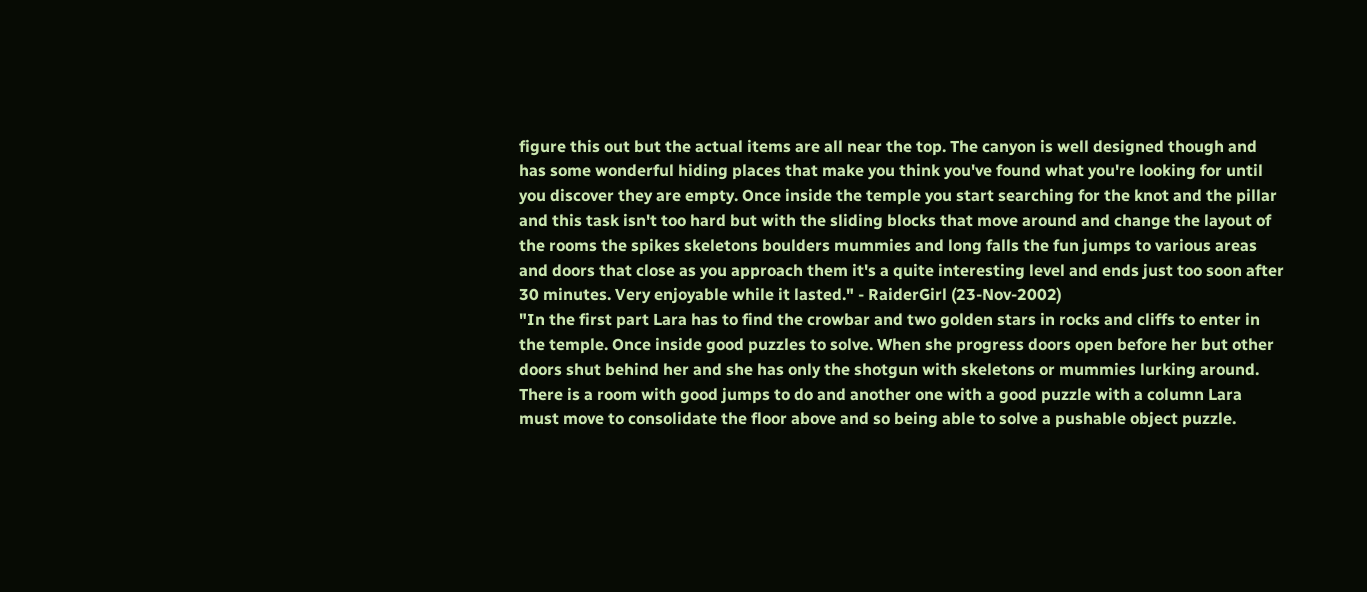figure this out but the actual items are all near the top. The canyon is well designed though and has some wonderful hiding places that make you think you've found what you're looking for until you discover they are empty. Once inside the temple you start searching for the knot and the pillar and this task isn't too hard but with the sliding blocks that move around and change the layout of the rooms the spikes skeletons boulders mummies and long falls the fun jumps to various areas and doors that close as you approach them it's a quite interesting level and ends just too soon after 30 minutes. Very enjoyable while it lasted." - RaiderGirl (23-Nov-2002)
"In the first part Lara has to find the crowbar and two golden stars in rocks and cliffs to enter in the temple. Once inside good puzzles to solve. When she progress doors open before her but other doors shut behind her and she has only the shotgun with skeletons or mummies lurking around. There is a room with good jumps to do and another one with a good puzzle with a column Lara must move to consolidate the floor above and so being able to solve a pushable object puzzle.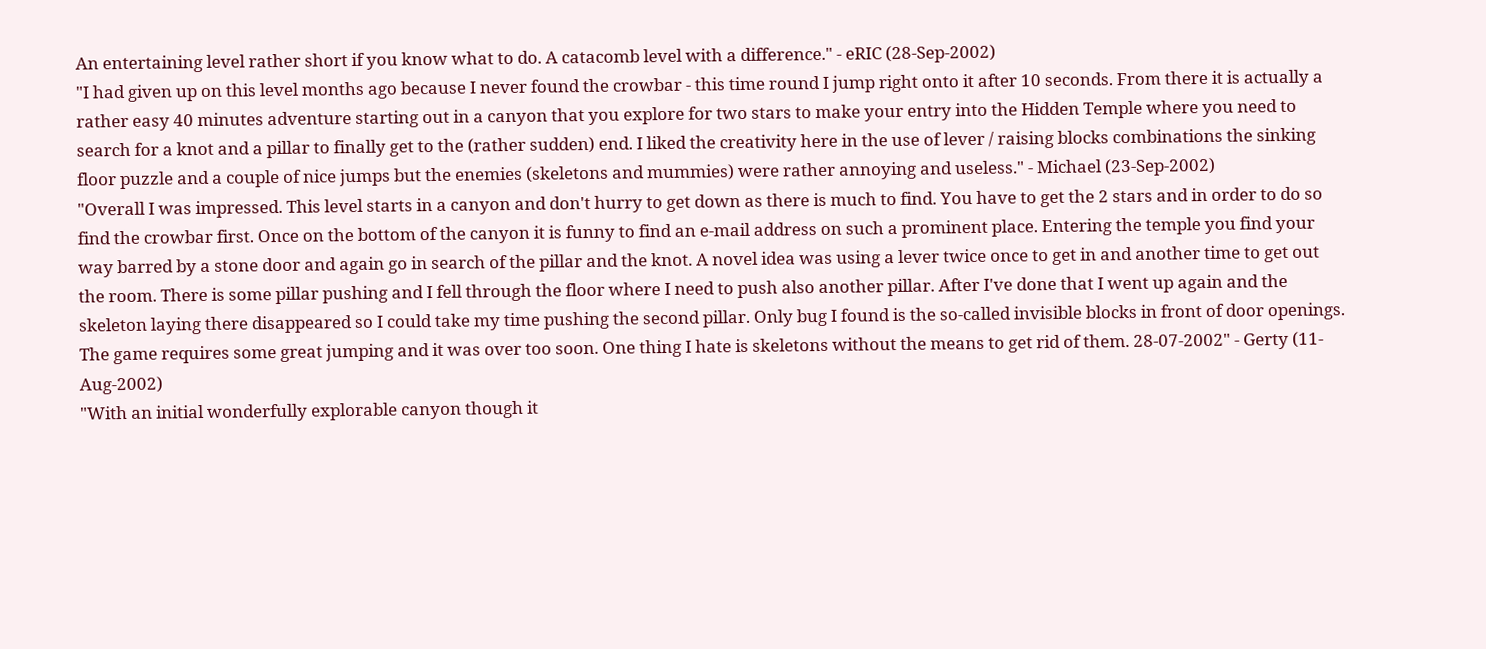An entertaining level rather short if you know what to do. A catacomb level with a difference." - eRIC (28-Sep-2002)
"I had given up on this level months ago because I never found the crowbar - this time round I jump right onto it after 10 seconds. From there it is actually a rather easy 40 minutes adventure starting out in a canyon that you explore for two stars to make your entry into the Hidden Temple where you need to search for a knot and a pillar to finally get to the (rather sudden) end. I liked the creativity here in the use of lever / raising blocks combinations the sinking floor puzzle and a couple of nice jumps but the enemies (skeletons and mummies) were rather annoying and useless." - Michael (23-Sep-2002)
"Overall I was impressed. This level starts in a canyon and don't hurry to get down as there is much to find. You have to get the 2 stars and in order to do so find the crowbar first. Once on the bottom of the canyon it is funny to find an e-mail address on such a prominent place. Entering the temple you find your way barred by a stone door and again go in search of the pillar and the knot. A novel idea was using a lever twice once to get in and another time to get out the room. There is some pillar pushing and I fell through the floor where I need to push also another pillar. After I've done that I went up again and the skeleton laying there disappeared so I could take my time pushing the second pillar. Only bug I found is the so-called invisible blocks in front of door openings. The game requires some great jumping and it was over too soon. One thing I hate is skeletons without the means to get rid of them. 28-07-2002" - Gerty (11-Aug-2002)
"With an initial wonderfully explorable canyon though it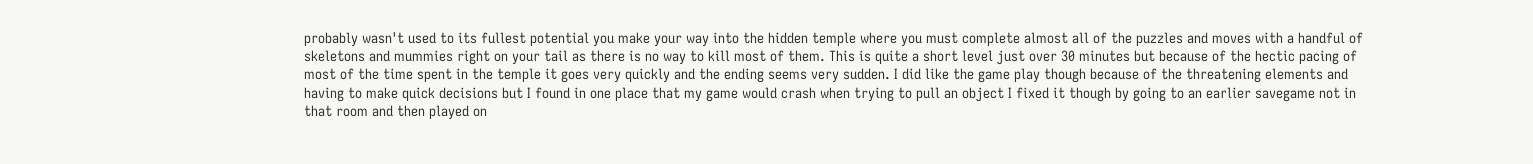probably wasn't used to its fullest potential you make your way into the hidden temple where you must complete almost all of the puzzles and moves with a handful of skeletons and mummies right on your tail as there is no way to kill most of them. This is quite a short level just over 30 minutes but because of the hectic pacing of most of the time spent in the temple it goes very quickly and the ending seems very sudden. I did like the game play though because of the threatening elements and having to make quick decisions but I found in one place that my game would crash when trying to pull an object I fixed it though by going to an earlier savegame not in that room and then played on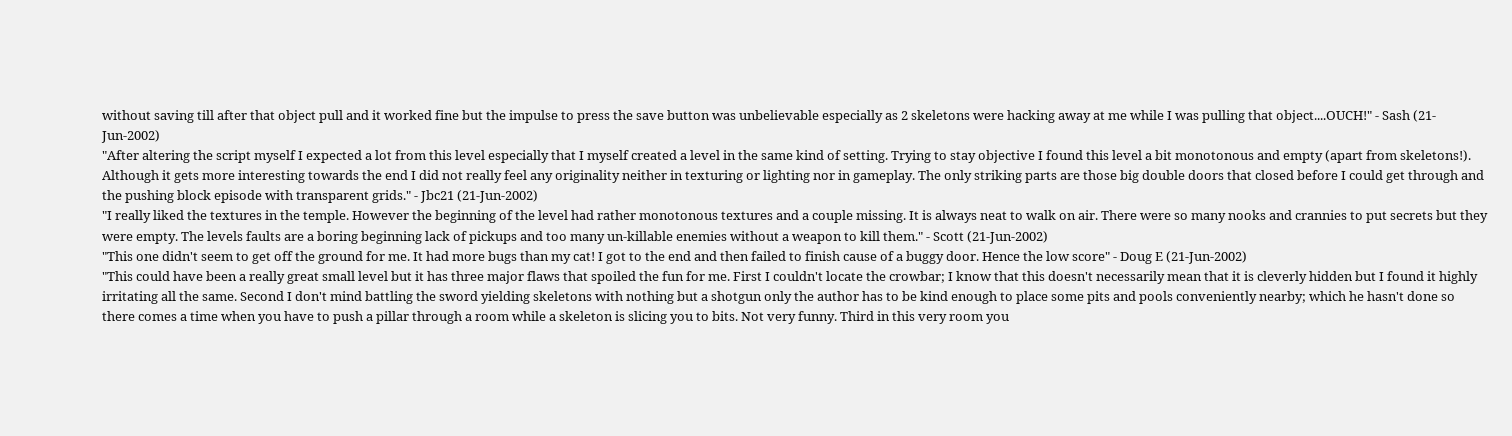without saving till after that object pull and it worked fine but the impulse to press the save button was unbelievable especially as 2 skeletons were hacking away at me while I was pulling that object....OUCH!" - Sash (21-Jun-2002)
"After altering the script myself I expected a lot from this level especially that I myself created a level in the same kind of setting. Trying to stay objective I found this level a bit monotonous and empty (apart from skeletons!). Although it gets more interesting towards the end I did not really feel any originality neither in texturing or lighting nor in gameplay. The only striking parts are those big double doors that closed before I could get through and the pushing block episode with transparent grids." - Jbc21 (21-Jun-2002)
"I really liked the textures in the temple. However the beginning of the level had rather monotonous textures and a couple missing. It is always neat to walk on air. There were so many nooks and crannies to put secrets but they were empty. The levels faults are a boring beginning lack of pickups and too many un-killable enemies without a weapon to kill them." - Scott (21-Jun-2002)
"This one didn't seem to get off the ground for me. It had more bugs than my cat! I got to the end and then failed to finish cause of a buggy door. Hence the low score" - Doug E (21-Jun-2002)
"This could have been a really great small level but it has three major flaws that spoiled the fun for me. First I couldn't locate the crowbar; I know that this doesn't necessarily mean that it is cleverly hidden but I found it highly irritating all the same. Second I don't mind battling the sword yielding skeletons with nothing but a shotgun only the author has to be kind enough to place some pits and pools conveniently nearby; which he hasn't done so there comes a time when you have to push a pillar through a room while a skeleton is slicing you to bits. Not very funny. Third in this very room you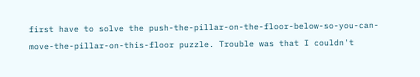first have to solve the push-the-pillar-on-the-floor-below-so-you-can-move-the-pillar-on-this-floor puzzle. Trouble was that I couldn't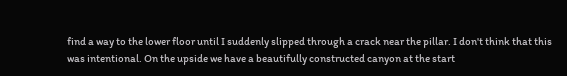find a way to the lower floor until I suddenly slipped through a crack near the pillar. I don't think that this was intentional. On the upside we have a beautifully constructed canyon at the start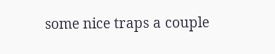some nice traps a couple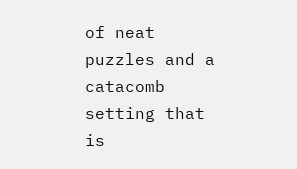of neat puzzles and a catacomb setting that is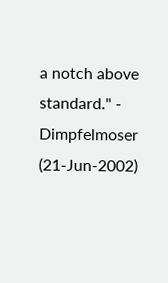a notch above standard." - Dimpfelmoser (21-Jun-2002)